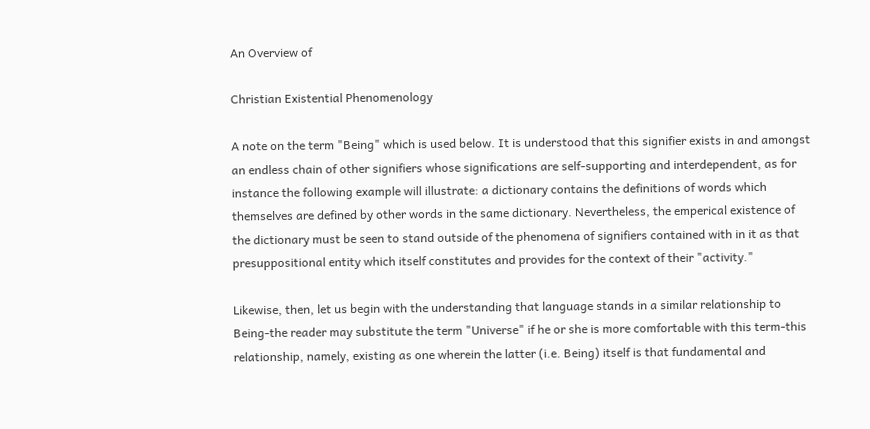An Overview of

Christian Existential Phenomenology

A note on the term "Being" which is used below. It is understood that this signifier exists in and amongst an endless chain of other signifiers whose significations are self-supporting and interdependent, as for instance the following example will illustrate: a dictionary contains the definitions of words which themselves are defined by other words in the same dictionary. Nevertheless, the emperical existence of the dictionary must be seen to stand outside of the phenomena of signifiers contained with in it as that presuppositional entity which itself constitutes and provides for the context of their "activity."

Likewise, then, let us begin with the understanding that language stands in a similar relationship to Being-the reader may substitute the term "Universe" if he or she is more comfortable with this term-this relationship, namely, existing as one wherein the latter (i.e. Being) itself is that fundamental and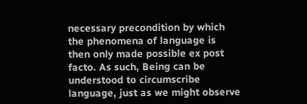necessary precondition by which the phenomena of language is then only made possible ex post facto. As such, Being can be understood to circumscribe language, just as we might observe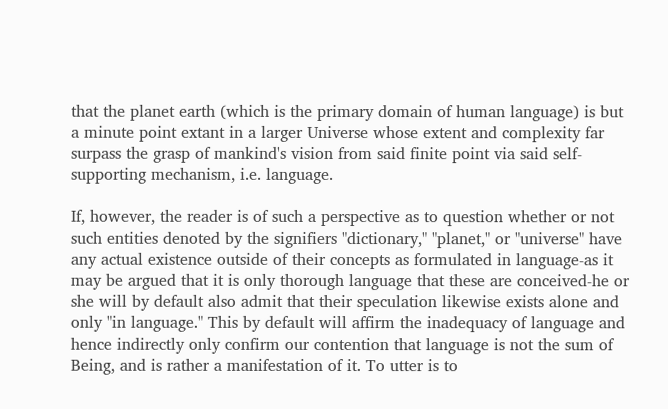that the planet earth (which is the primary domain of human language) is but a minute point extant in a larger Universe whose extent and complexity far surpass the grasp of mankind's vision from said finite point via said self-supporting mechanism, i.e. language.

If, however, the reader is of such a perspective as to question whether or not such entities denoted by the signifiers "dictionary," "planet," or "universe" have any actual existence outside of their concepts as formulated in language-as it may be argued that it is only thorough language that these are conceived-he or she will by default also admit that their speculation likewise exists alone and only "in language." This by default will affirm the inadequacy of language and hence indirectly only confirm our contention that language is not the sum of Being, and is rather a manifestation of it. To utter is to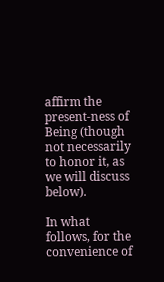affirm the present-ness of Being (though not necessarily to honor it, as we will discuss below).

In what follows, for the convenience of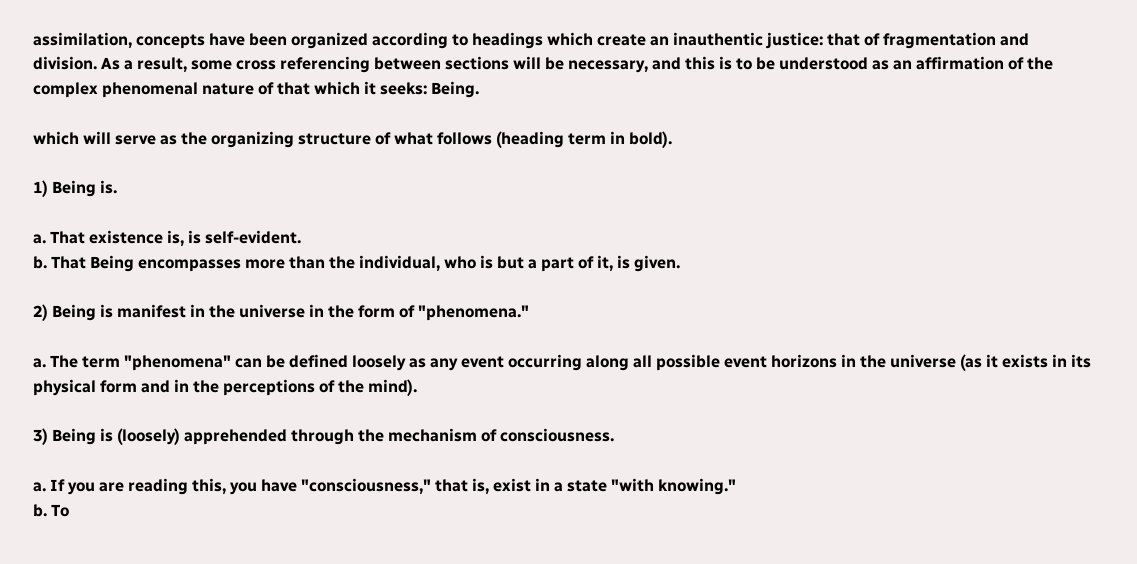assimilation, concepts have been organized according to headings which create an inauthentic justice: that of fragmentation and division. As a result, some cross referencing between sections will be necessary, and this is to be understood as an affirmation of the complex phenomenal nature of that which it seeks: Being.

which will serve as the organizing structure of what follows (heading term in bold).

1) Being is.

a. That existence is, is self-evident.
b. That Being encompasses more than the individual, who is but a part of it, is given.

2) Being is manifest in the universe in the form of "phenomena."

a. The term "phenomena" can be defined loosely as any event occurring along all possible event horizons in the universe (as it exists in its physical form and in the perceptions of the mind).

3) Being is (loosely) apprehended through the mechanism of consciousness.

a. If you are reading this, you have "consciousness," that is, exist in a state "with knowing."
b. To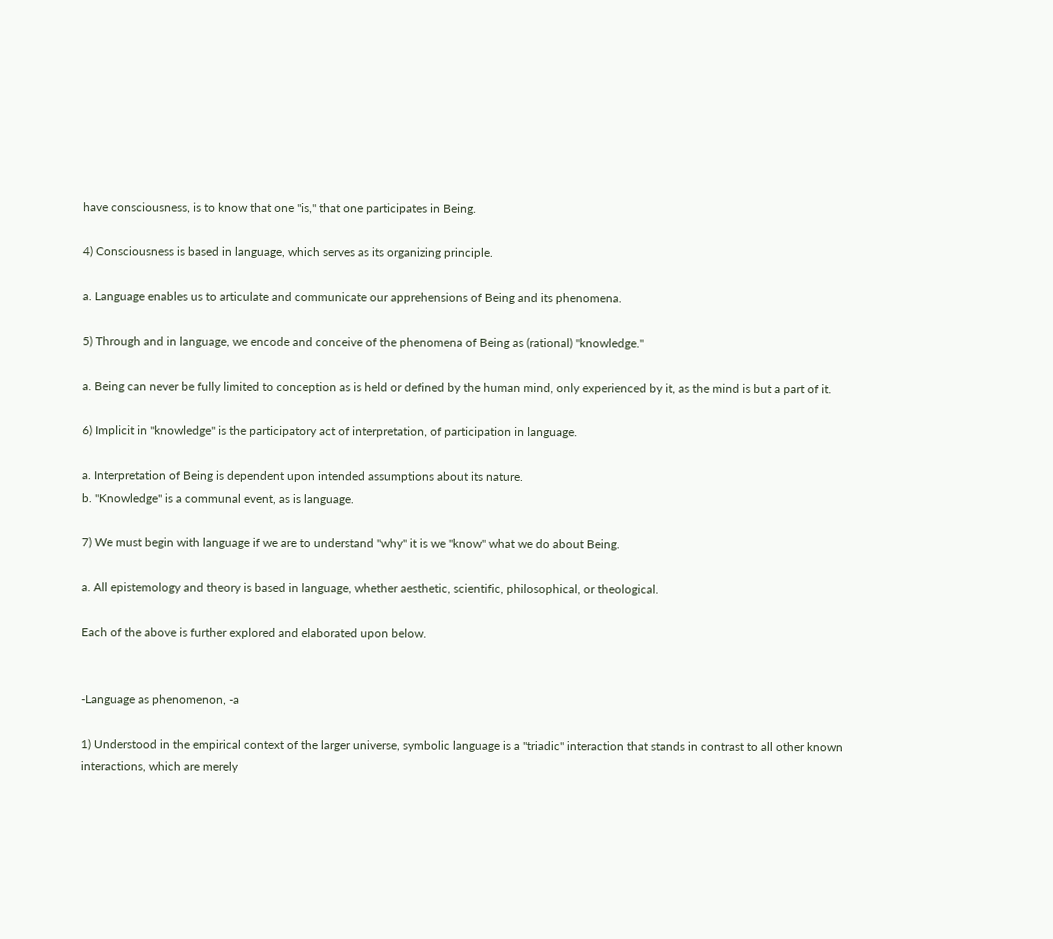have consciousness, is to know that one "is," that one participates in Being.

4) Consciousness is based in language, which serves as its organizing principle.

a. Language enables us to articulate and communicate our apprehensions of Being and its phenomena.

5) Through and in language, we encode and conceive of the phenomena of Being as (rational) "knowledge."

a. Being can never be fully limited to conception as is held or defined by the human mind, only experienced by it, as the mind is but a part of it.

6) Implicit in "knowledge" is the participatory act of interpretation, of participation in language.

a. Interpretation of Being is dependent upon intended assumptions about its nature.
b. "Knowledge" is a communal event, as is language.

7) We must begin with language if we are to understand "why" it is we "know" what we do about Being.

a. All epistemology and theory is based in language, whether aesthetic, scientific, philosophical, or theological.

Each of the above is further explored and elaborated upon below.


-Language as phenomenon, -a

1) Understood in the empirical context of the larger universe, symbolic language is a "triadic" interaction that stands in contrast to all other known interactions, which are merely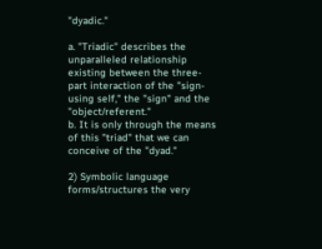"dyadic."

a. "Triadic" describes the unparalleled relationship existing between the three-part interaction of the "sign-using self," the "sign" and the "object/referent."
b. It is only through the means of this "triad" that we can conceive of the "dyad."

2) Symbolic language forms/structures the very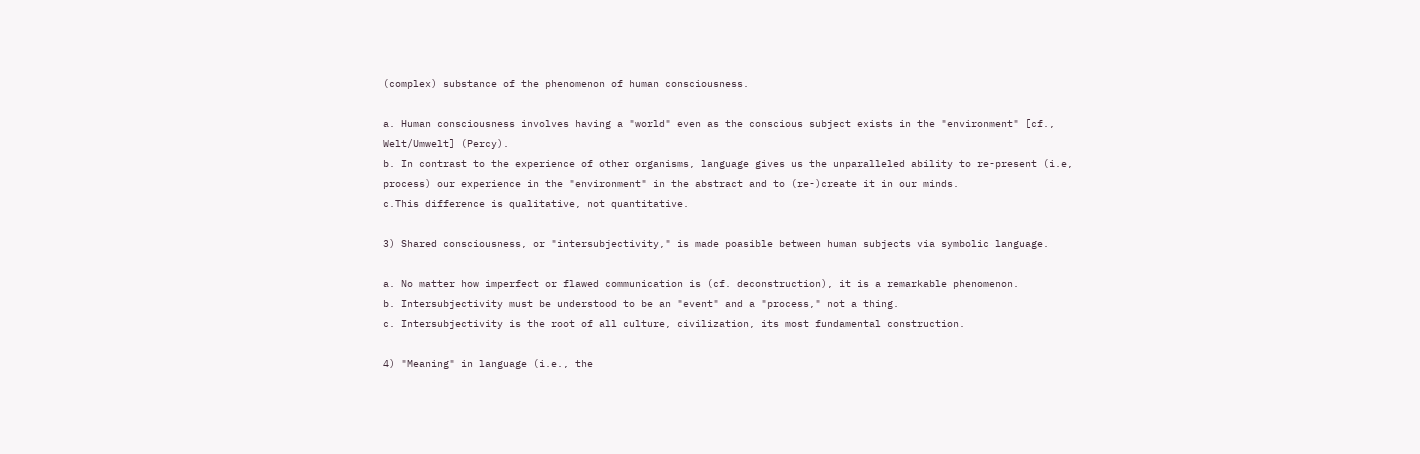(complex) substance of the phenomenon of human consciousness.

a. Human consciousness involves having a "world" even as the conscious subject exists in the "environment" [cf., Welt/Umwelt] (Percy).
b. In contrast to the experience of other organisms, language gives us the unparalleled ability to re-present (i.e, process) our experience in the "environment" in the abstract and to (re-)create it in our minds.
c.This difference is qualitative, not quantitative.

3) Shared consciousness, or "intersubjectivity," is made poasible between human subjects via symbolic language.

a. No matter how imperfect or flawed communication is (cf. deconstruction), it is a remarkable phenomenon.
b. Intersubjectivity must be understood to be an "event" and a "process," not a thing.
c. Intersubjectivity is the root of all culture, civilization, its most fundamental construction.

4) "Meaning" in language (i.e., the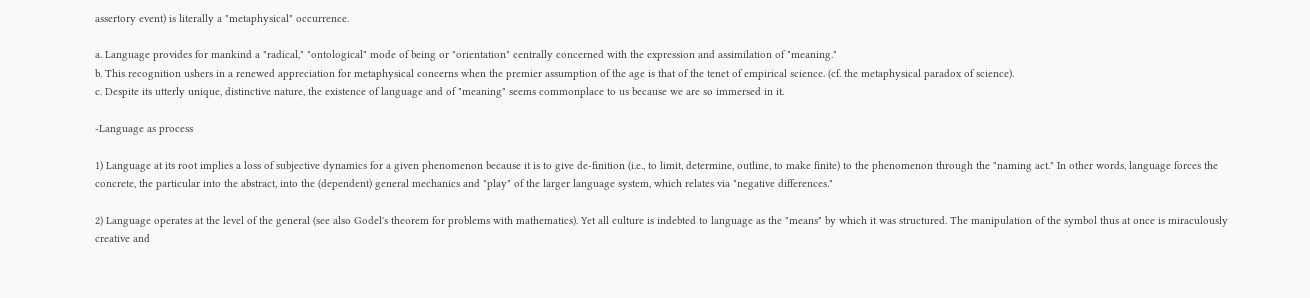assertory event) is literally a "metaphysical" occurrence.

a. Language provides for mankind a "radical," "ontological" mode of being or "orientation" centrally concerned with the expression and assimilation of "meaning."
b. This recognition ushers in a renewed appreciation for metaphysical concerns when the premier assumption of the age is that of the tenet of empirical science. (cf. the metaphysical paradox of science).
c. Despite its utterly unique, distinctive nature, the existence of language and of "meaning" seems commonplace to us because we are so immersed in it.

-Language as process

1) Language at its root implies a loss of subjective dynamics for a given phenomenon because it is to give de-finition (i.e., to limit, determine, outline, to make finite) to the phenomenon through the "naming act." In other words, language forces the concrete, the particular into the abstract, into the (dependent) general mechanics and "play" of the larger language system, which relates via "negative differences."

2) Language operates at the level of the general (see also Godel's theorem for problems with mathematics). Yet all culture is indebted to language as the "means" by which it was structured. The manipulation of the symbol thus at once is miraculously creative and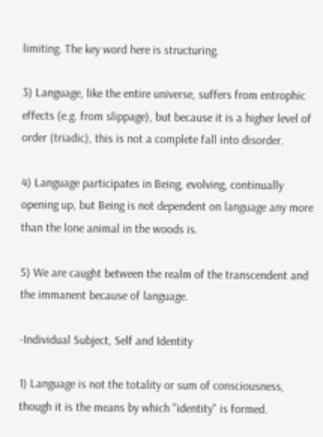limiting. The key word here is structuring.

3) Language, like the entire universe, suffers from entrophic effects (e.g. from slippage), but because it is a higher level of order (triadic), this is not a complete fall into disorder.

4) Language participates in Being, evolving, continually opening up, but Being is not dependent on language any more than the lone animal in the woods is.

5) We are caught between the realm of the transcendent and the immanent because of language.

-Individual Subject, Self and Identity

1) Language is not the totality or sum of consciousness, though it is the means by which "identity" is formed.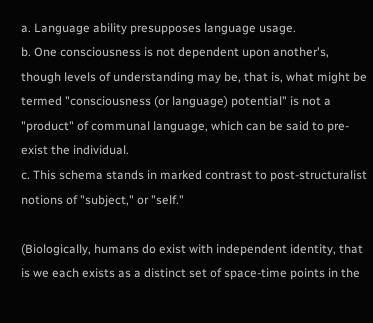a. Language ability presupposes language usage.
b. One consciousness is not dependent upon another's, though levels of understanding may be, that is, what might be termed "consciousness (or language) potential" is not a "product" of communal language, which can be said to pre-exist the individual.
c. This schema stands in marked contrast to post-structuralist notions of "subject," or "self."

(Biologically, humans do exist with independent identity, that is we each exists as a distinct set of space-time points in the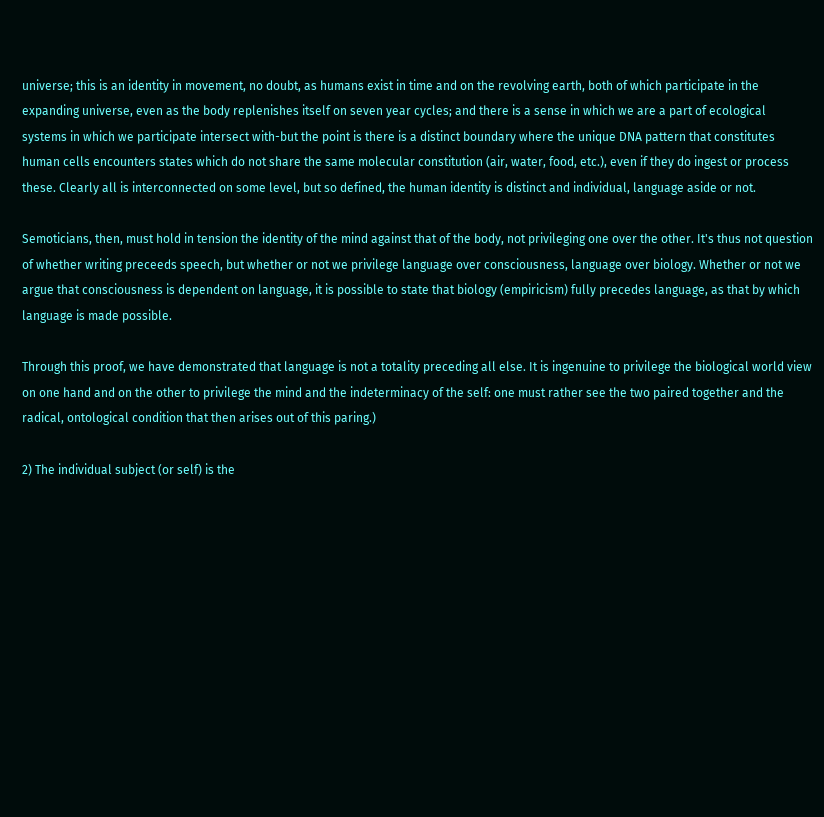universe; this is an identity in movement, no doubt, as humans exist in time and on the revolving earth, both of which participate in the expanding universe, even as the body replenishes itself on seven year cycles; and there is a sense in which we are a part of ecological systems in which we participate intersect with-but the point is there is a distinct boundary where the unique DNA pattern that constitutes human cells encounters states which do not share the same molecular constitution (air, water, food, etc.), even if they do ingest or process these. Clearly all is interconnected on some level, but so defined, the human identity is distinct and individual, language aside or not.

Semoticians, then, must hold in tension the identity of the mind against that of the body, not privileging one over the other. It's thus not question of whether writing preceeds speech, but whether or not we privilege language over consciousness, language over biology. Whether or not we argue that consciousness is dependent on language, it is possible to state that biology (empiricism) fully precedes language, as that by which language is made possible.

Through this proof, we have demonstrated that language is not a totality preceding all else. It is ingenuine to privilege the biological world view on one hand and on the other to privilege the mind and the indeterminacy of the self: one must rather see the two paired together and the radical, ontological condition that then arises out of this paring.)

2) The individual subject (or self) is the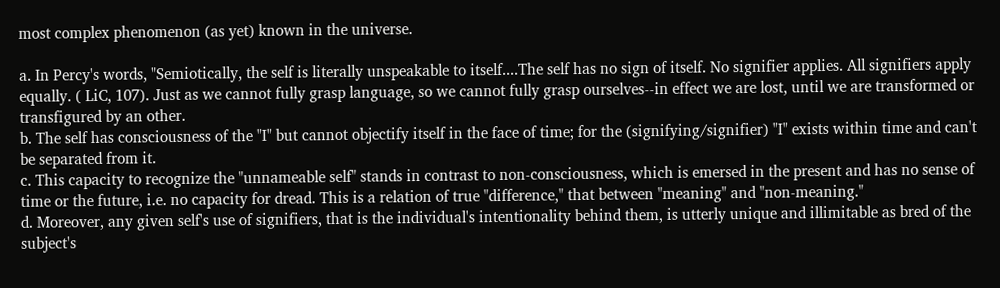most complex phenomenon (as yet) known in the universe.

a. In Percy's words, "Semiotically, the self is literally unspeakable to itself....The self has no sign of itself. No signifier applies. All signifiers apply equally. ( LiC, 107). Just as we cannot fully grasp language, so we cannot fully grasp ourselves--in effect we are lost, until we are transformed or transfigured by an other.
b. The self has consciousness of the "I" but cannot objectify itself in the face of time; for the (signifying/signifier) "I" exists within time and can't be separated from it.
c. This capacity to recognize the "unnameable self" stands in contrast to non-consciousness, which is emersed in the present and has no sense of time or the future, i.e. no capacity for dread. This is a relation of true "difference," that between "meaning" and "non-meaning."
d. Moreover, any given self's use of signifiers, that is the individual's intentionality behind them, is utterly unique and illimitable as bred of the subject's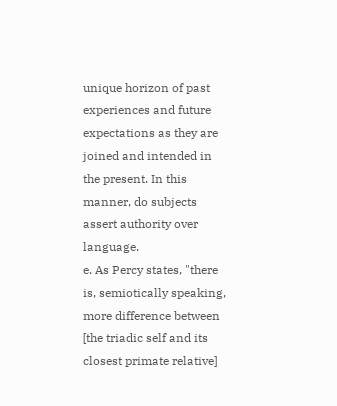unique horizon of past experiences and future expectations as they are joined and intended in the present. In this manner, do subjects assert authority over language.
e. As Percy states, "there is, semiotically speaking, more difference between [the triadic self and its closest primate relative]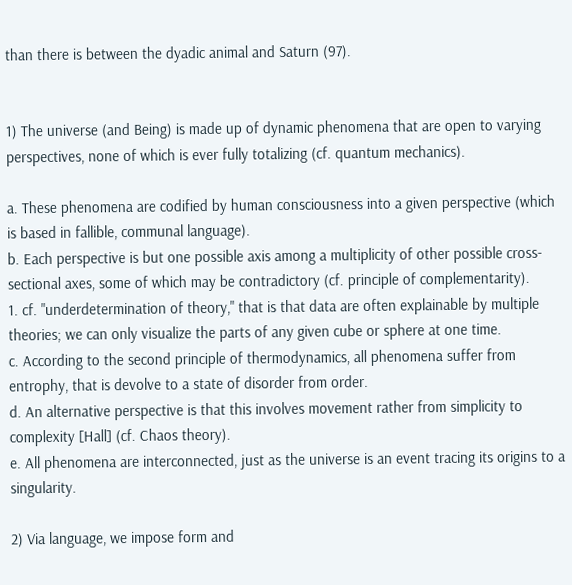than there is between the dyadic animal and Saturn (97).


1) The universe (and Being) is made up of dynamic phenomena that are open to varying perspectives, none of which is ever fully totalizing (cf. quantum mechanics).

a. These phenomena are codified by human consciousness into a given perspective (which is based in fallible, communal language).
b. Each perspective is but one possible axis among a multiplicity of other possible cross- sectional axes, some of which may be contradictory (cf. principle of complementarity).
1. cf. "underdetermination of theory," that is that data are often explainable by multiple theories; we can only visualize the parts of any given cube or sphere at one time.
c. According to the second principle of thermodynamics, all phenomena suffer from entrophy, that is devolve to a state of disorder from order.
d. An alternative perspective is that this involves movement rather from simplicity to complexity [Hall] (cf. Chaos theory).
e. All phenomena are interconnected, just as the universe is an event tracing its origins to a singularity.

2) Via language, we impose form and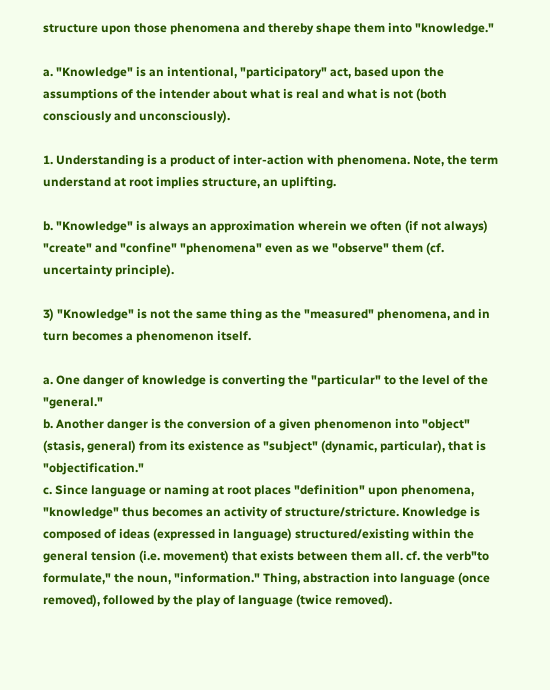structure upon those phenomena and thereby shape them into "knowledge."

a. "Knowledge" is an intentional, "participatory" act, based upon the assumptions of the intender about what is real and what is not (both consciously and unconsciously).

1. Understanding is a product of inter-action with phenomena. Note, the term understand at root implies structure, an uplifting.

b. "Knowledge" is always an approximation wherein we often (if not always) "create" and "confine" "phenomena" even as we "observe" them (cf. uncertainty principle).

3) "Knowledge" is not the same thing as the "measured" phenomena, and in turn becomes a phenomenon itself.

a. One danger of knowledge is converting the "particular" to the level of the "general."
b. Another danger is the conversion of a given phenomenon into "object" (stasis, general) from its existence as "subject" (dynamic, particular), that is "objectification."
c. Since language or naming at root places "definition" upon phenomena, "knowledge" thus becomes an activity of structure/stricture. Knowledge is composed of ideas (expressed in language) structured/existing within the general tension (i.e. movement) that exists between them all. cf. the verb"to formulate," the noun, "information." Thing, abstraction into language (once removed), followed by the play of language (twice removed).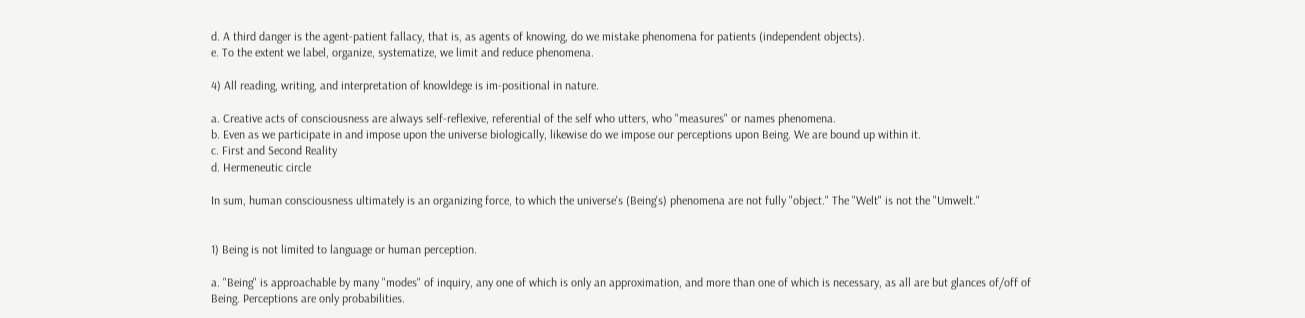d. A third danger is the agent-patient fallacy, that is, as agents of knowing, do we mistake phenomena for patients (independent objects).
e. To the extent we label, organize, systematize, we limit and reduce phenomena.

4) All reading, writing, and interpretation of knowldege is im-positional in nature.

a. Creative acts of consciousness are always self-reflexive, referential of the self who utters, who "measures" or names phenomena.
b. Even as we participate in and impose upon the universe biologically, likewise do we impose our perceptions upon Being. We are bound up within it.
c. First and Second Reality
d. Hermeneutic circle

In sum, human consciousness ultimately is an organizing force, to which the universe's (Being's) phenomena are not fully "object." The "Welt" is not the "Umwelt."


1) Being is not limited to language or human perception.

a. "Being" is approachable by many "modes" of inquiry, any one of which is only an approximation, and more than one of which is necessary, as all are but glances of/off of Being. Perceptions are only probabilities.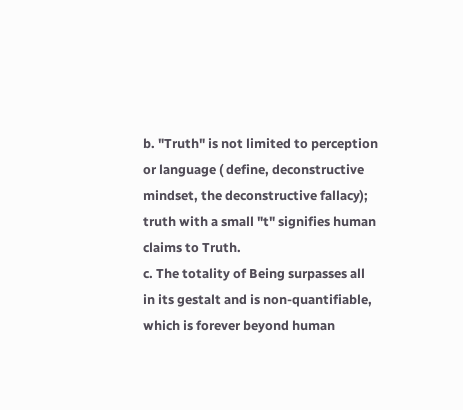b. "Truth" is not limited to perception or language ( define, deconstructive mindset, the deconstructive fallacy); truth with a small "t" signifies human claims to Truth.
c. The totality of Being surpasses all in its gestalt and is non-quantifiable, which is forever beyond human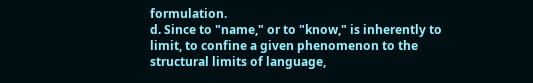formulation.
d. Since to "name," or to "know," is inherently to limit, to confine a given phenomenon to the structural limits of language,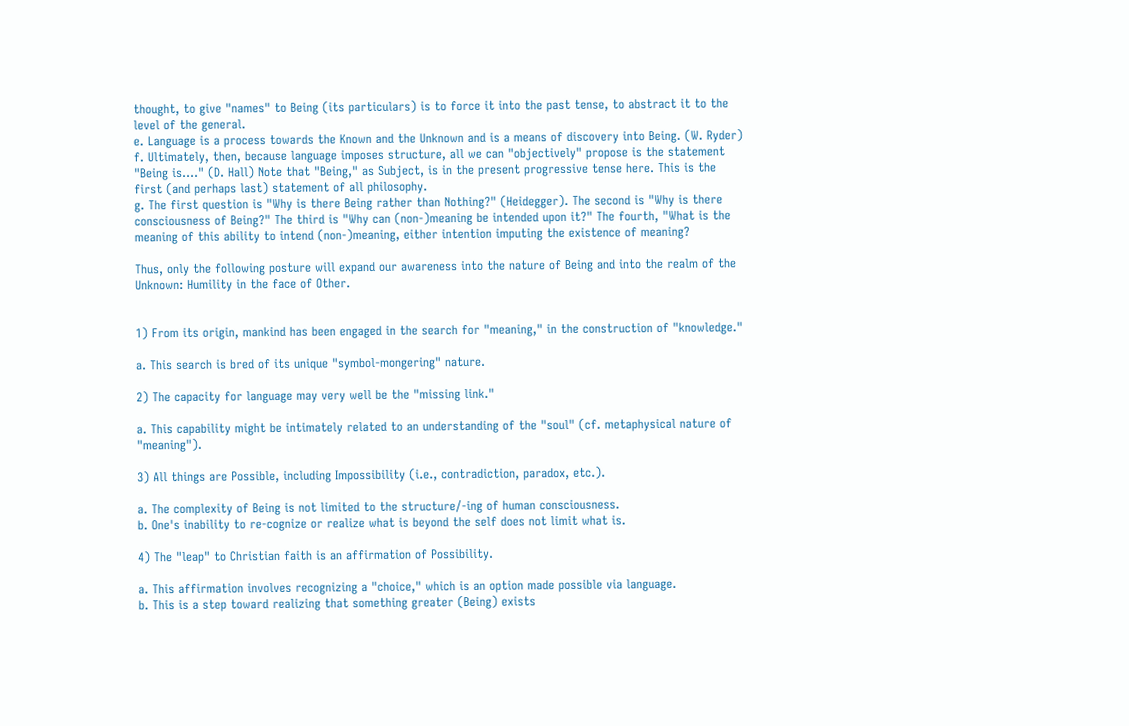thought, to give "names" to Being (its particulars) is to force it into the past tense, to abstract it to the level of the general.
e. Language is a process towards the Known and the Unknown and is a means of discovery into Being. (W. Ryder)
f. Ultimately, then, because language imposes structure, all we can "objectively" propose is the statement "Being is...." (D. Hall) Note that "Being," as Subject, is in the present progressive tense here. This is the first (and perhaps last) statement of all philosophy.
g. The first question is "Why is there Being rather than Nothing?" (Heidegger). The second is "Why is there consciousness of Being?" The third is "Why can (non-)meaning be intended upon it?" The fourth, "What is the meaning of this ability to intend (non-)meaning, either intention imputing the existence of meaning?

Thus, only the following posture will expand our awareness into the nature of Being and into the realm of the Unknown: Humility in the face of Other.


1) From its origin, mankind has been engaged in the search for "meaning," in the construction of "knowledge."

a. This search is bred of its unique "symbol-mongering" nature.

2) The capacity for language may very well be the "missing link."

a. This capability might be intimately related to an understanding of the "soul" (cf. metaphysical nature of "meaning").

3) All things are Possible, including Impossibility (i.e., contradiction, paradox, etc.).

a. The complexity of Being is not limited to the structure/-ing of human consciousness.
b. One's inability to re-cognize or realize what is beyond the self does not limit what is.

4) The "leap" to Christian faith is an affirmation of Possibility.

a. This affirmation involves recognizing a "choice," which is an option made possible via language.
b. This is a step toward realizing that something greater (Being) exists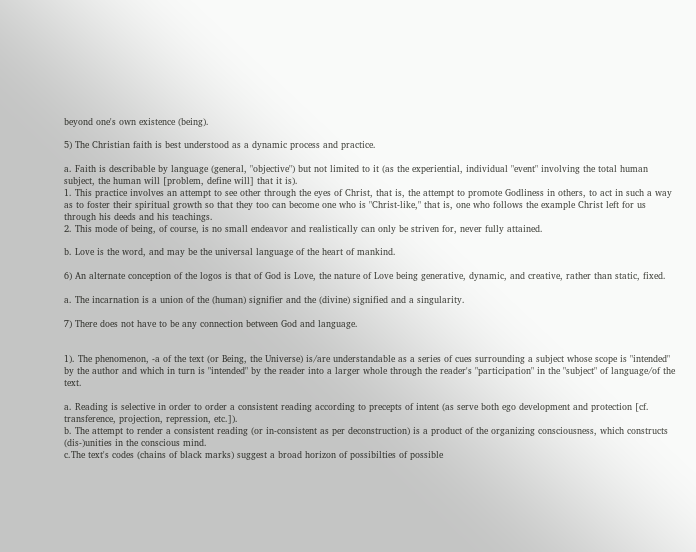beyond one's own existence (being).

5) The Christian faith is best understood as a dynamic process and practice.

a. Faith is describable by language (general, "objective") but not limited to it (as the experiential, individual "event" involving the total human subject, the human will [problem, define will] that it is).
1. This practice involves an attempt to see other through the eyes of Christ, that is, the attempt to promote Godliness in others, to act in such a way as to foster their spiritual growth so that they too can become one who is "Christ-like," that is, one who follows the example Christ left for us through his deeds and his teachings.
2. This mode of being, of course, is no small endeavor and realistically can only be striven for, never fully attained.

b. Love is the word, and may be the universal language of the heart of mankind.

6) An alternate conception of the logos is that of God is Love, the nature of Love being generative, dynamic, and creative, rather than static, fixed.

a. The incarnation is a union of the (human) signifier and the (divine) signified and a singularity.

7) There does not have to be any connection between God and language.


1). The phenomenon, -a of the text (or Being, the Universe) is/are understandable as a series of cues surrounding a subject whose scope is "intended" by the author and which in turn is "intended" by the reader into a larger whole through the reader's "participation" in the "subject" of language/of the text.

a. Reading is selective in order to order a consistent reading according to precepts of intent (as serve both ego development and protection [cf. transference, projection, repression, etc.]).
b. The attempt to render a consistent reading (or in-consistent as per deconstruction) is a product of the organizing consciousness, which constructs (dis-)unities in the conscious mind.
c.The text's codes (chains of black marks) suggest a broad horizon of possibilties of possible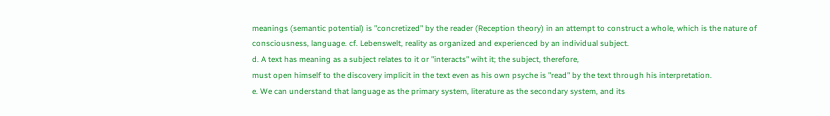meanings (semantic potential) is "concretized" by the reader (Reception theory) in an attempt to construct a whole, which is the nature of consciousness, language. cf. Lebenswelt, reality as organized and experienced by an individual subject.
d. A text has meaning as a subject relates to it or "interacts" wiht it; the subject, therefore,
must open himself to the discovery implicit in the text even as his own psyche is "read" by the text through his interpretation.
e. We can understand that language as the primary system, literature as the secondary system, and its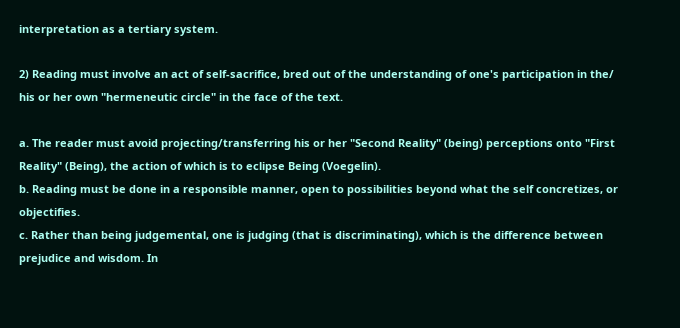interpretation as a tertiary system.

2) Reading must involve an act of self-sacrifice, bred out of the understanding of one's participation in the/ his or her own "hermeneutic circle" in the face of the text.

a. The reader must avoid projecting/transferring his or her "Second Reality" (being) perceptions onto "First Reality" (Being), the action of which is to eclipse Being (Voegelin).
b. Reading must be done in a responsible manner, open to possibilities beyond what the self concretizes, or objectifies.
c. Rather than being judgemental, one is judging (that is discriminating), which is the difference between prejudice and wisdom. In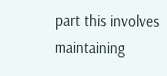part this involves maintaining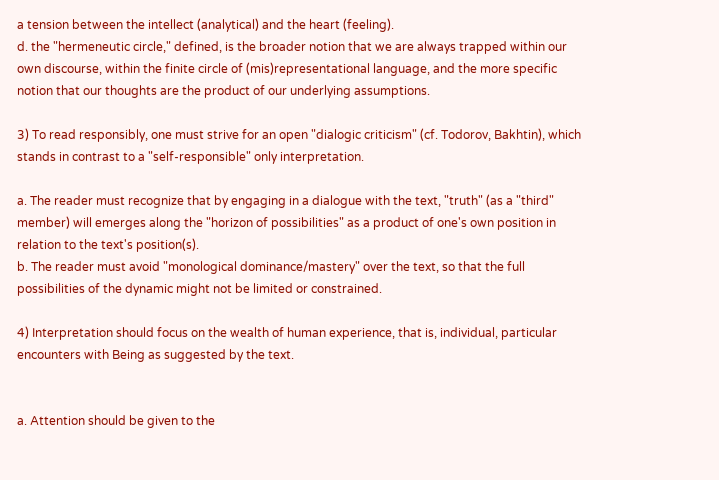a tension between the intellect (analytical) and the heart (feeling).
d. the "hermeneutic circle," defined, is the broader notion that we are always trapped within our own discourse, within the finite circle of (mis)representational language, and the more specific notion that our thoughts are the product of our underlying assumptions.

3) To read responsibly, one must strive for an open "dialogic criticism" (cf. Todorov, Bakhtin), which stands in contrast to a "self-responsible" only interpretation.

a. The reader must recognize that by engaging in a dialogue with the text, "truth" (as a "third" member) will emerges along the "horizon of possibilities" as a product of one's own position in relation to the text's position(s).
b. The reader must avoid "monological dominance/mastery" over the text, so that the full possibilities of the dynamic might not be limited or constrained.

4) Interpretation should focus on the wealth of human experience, that is, individual, particular encounters with Being as suggested by the text.


a. Attention should be given to the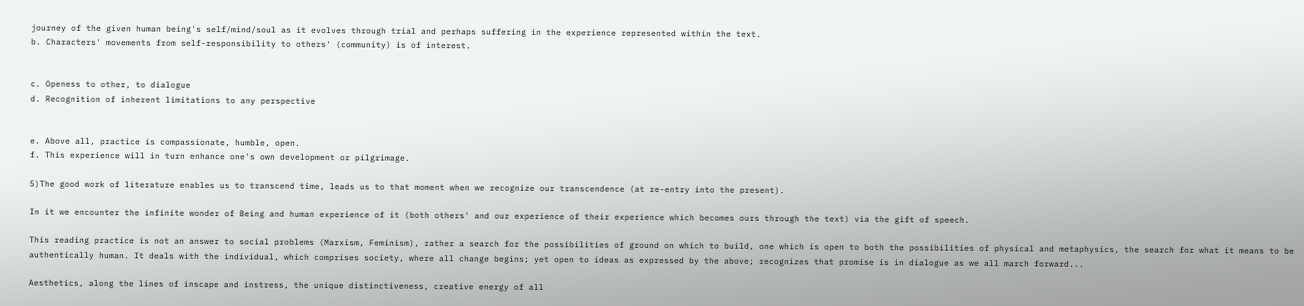journey of the given human being's self/mind/soul as it evolves through trial and perhaps suffering in the experience represented within the text.
b. Characters' movements from self-responsibility to others' (community) is of interest.


c. Openess to other, to dialogue
d. Recognition of inherent limitations to any perspective


e. Above all, practice is compassionate, humble, open.
f. This experience will in turn enhance one's own development or pilgrimage.

5)The good work of literature enables us to transcend time, leads us to that moment when we recognize our transcendence (at re-entry into the present).

In it we encounter the infinite wonder of Being and human experience of it (both others' and our experience of their experience which becomes ours through the text) via the gift of speech.

This reading practice is not an answer to social problems (Marxism, Feminism), rather a search for the possibilities of ground on which to build, one which is open to both the possibilities of physical and metaphysics, the search for what it means to be authentically human. It deals with the individual, which comprises society, where all change begins; yet open to ideas as expressed by the above; recognizes that promise is in dialogue as we all march forward...

Aesthetics, along the lines of inscape and instress, the unique distinctiveness, creative energy of all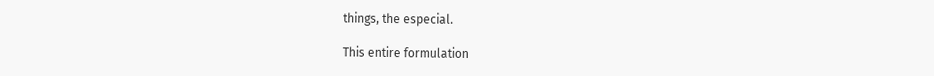things, the especial.

This entire formulation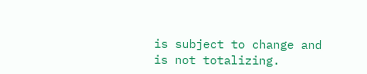is subject to change and is not totalizing.